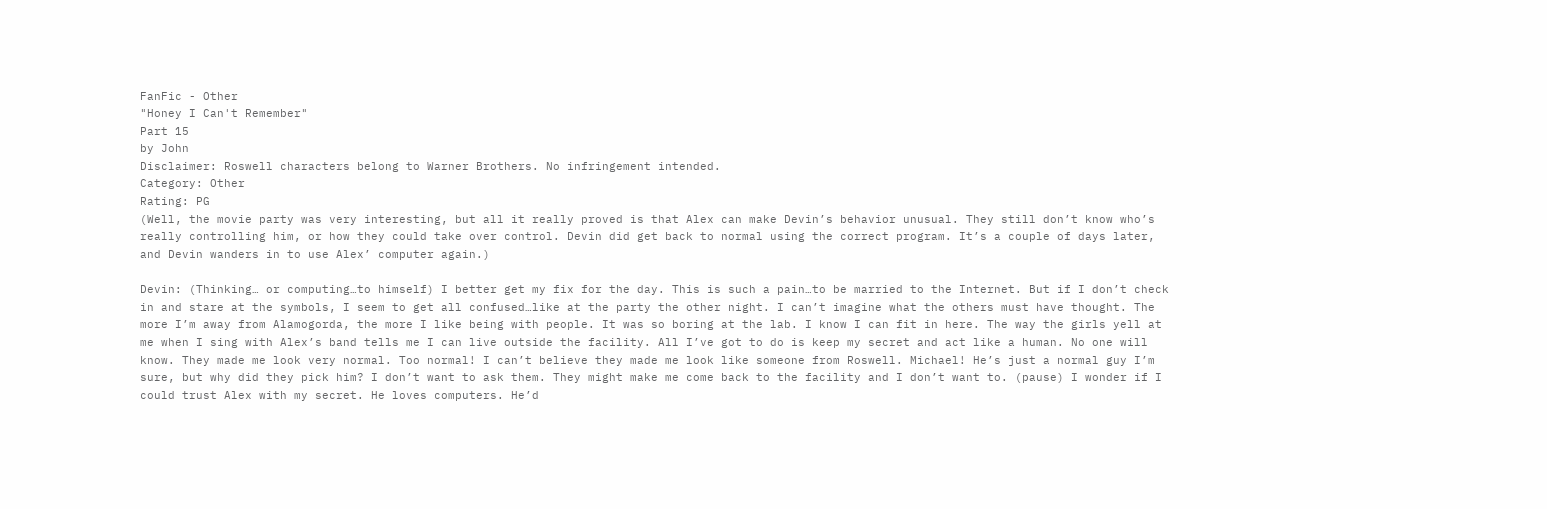FanFic - Other
"Honey I Can't Remember"
Part 15
by John
Disclaimer: Roswell characters belong to Warner Brothers. No infringement intended.
Category: Other
Rating: PG
(Well, the movie party was very interesting, but all it really proved is that Alex can make Devin’s behavior unusual. They still don’t know who’s really controlling him, or how they could take over control. Devin did get back to normal using the correct program. It’s a couple of days later, and Devin wanders in to use Alex’ computer again.)

Devin: (Thinking… or computing…to himself) I better get my fix for the day. This is such a pain…to be married to the Internet. But if I don’t check in and stare at the symbols, I seem to get all confused…like at the party the other night. I can’t imagine what the others must have thought. The more I’m away from Alamogorda, the more I like being with people. It was so boring at the lab. I know I can fit in here. The way the girls yell at me when I sing with Alex’s band tells me I can live outside the facility. All I’ve got to do is keep my secret and act like a human. No one will know. They made me look very normal. Too normal! I can’t believe they made me look like someone from Roswell. Michael! He’s just a normal guy I’m sure, but why did they pick him? I don’t want to ask them. They might make me come back to the facility and I don’t want to. (pause) I wonder if I could trust Alex with my secret. He loves computers. He’d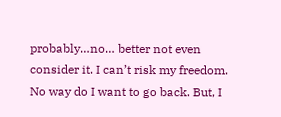probably…no… better not even consider it. I can’t risk my freedom. No way do I want to go back. But, I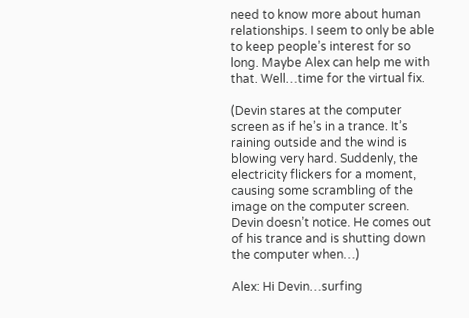need to know more about human relationships. I seem to only be able to keep people’s interest for so long. Maybe Alex can help me with that. Well…time for the virtual fix.

(Devin stares at the computer screen as if he’s in a trance. It’s raining outside and the wind is blowing very hard. Suddenly, the electricity flickers for a moment, causing some scrambling of the image on the computer screen. Devin doesn’t notice. He comes out of his trance and is shutting down the computer when…)

Alex: Hi Devin…surfing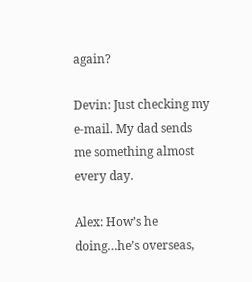again?

Devin: Just checking my e-mail. My dad sends me something almost every day.

Alex: How’s he doing…he’s overseas,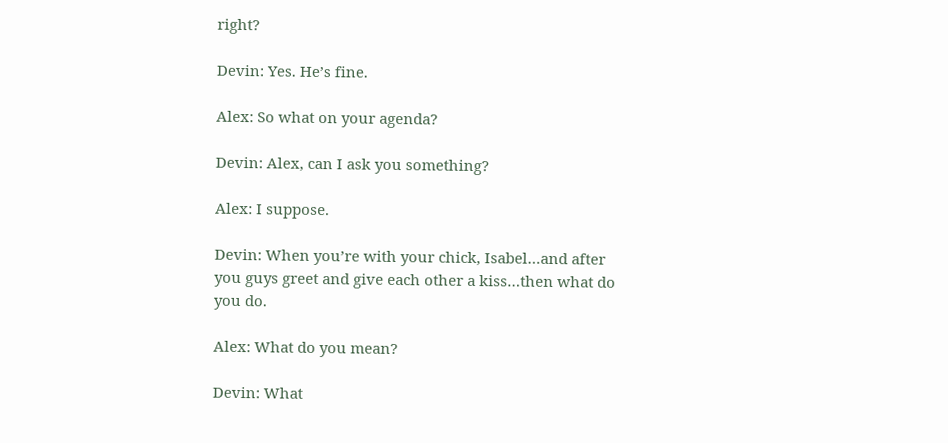right?

Devin: Yes. He’s fine.

Alex: So what on your agenda?

Devin: Alex, can I ask you something?

Alex: I suppose.

Devin: When you’re with your chick, Isabel…and after you guys greet and give each other a kiss…then what do you do.

Alex: What do you mean?

Devin: What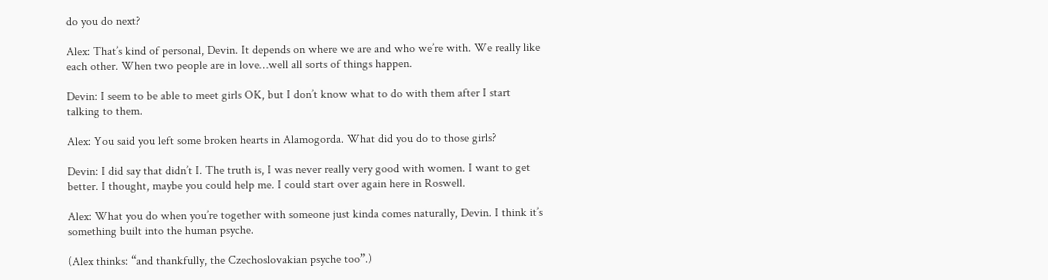do you do next?

Alex: That’s kind of personal, Devin. It depends on where we are and who we’re with. We really like each other. When two people are in love…well all sorts of things happen.

Devin: I seem to be able to meet girls OK, but I don’t know what to do with them after I start talking to them.

Alex: You said you left some broken hearts in Alamogorda. What did you do to those girls?

Devin: I did say that didn’t I. The truth is, I was never really very good with women. I want to get better. I thought, maybe you could help me. I could start over again here in Roswell.

Alex: What you do when you’re together with someone just kinda comes naturally, Devin. I think it’s something built into the human psyche.

(Alex thinks: “and thankfully, the Czechoslovakian psyche too”.)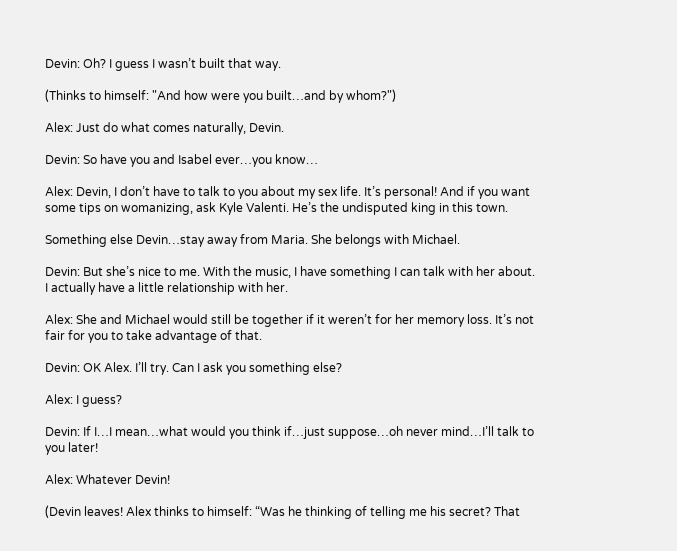Devin: Oh? I guess I wasn’t built that way.

(Thinks to himself: "And how were you built…and by whom?")

Alex: Just do what comes naturally, Devin.

Devin: So have you and Isabel ever…you know…

Alex: Devin, I don’t have to talk to you about my sex life. It’s personal! And if you want some tips on womanizing, ask Kyle Valenti. He’s the undisputed king in this town.

Something else Devin…stay away from Maria. She belongs with Michael.

Devin: But she’s nice to me. With the music, I have something I can talk with her about. I actually have a little relationship with her.

Alex: She and Michael would still be together if it weren’t for her memory loss. It’s not fair for you to take advantage of that.

Devin: OK Alex. I’ll try. Can I ask you something else?

Alex: I guess?

Devin: If I…I mean…what would you think if…just suppose…oh never mind…I’ll talk to you later!

Alex: Whatever Devin!

(Devin leaves! Alex thinks to himself: “Was he thinking of telling me his secret? That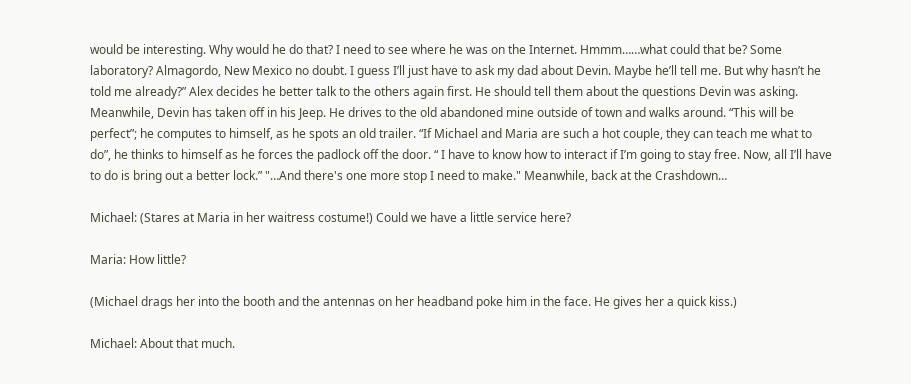would be interesting. Why would he do that? I need to see where he was on the Internet. Hmmm……what could that be? Some laboratory? Almagordo, New Mexico no doubt. I guess I’ll just have to ask my dad about Devin. Maybe he’ll tell me. But why hasn’t he told me already?” Alex decides he better talk to the others again first. He should tell them about the questions Devin was asking. Meanwhile, Devin has taken off in his Jeep. He drives to the old abandoned mine outside of town and walks around. “This will be perfect”; he computes to himself, as he spots an old trailer. “If Michael and Maria are such a hot couple, they can teach me what to do”, he thinks to himself as he forces the padlock off the door. “ I have to know how to interact if I’m going to stay free. Now, all I’ll have to do is bring out a better lock.” "…And there's one more stop I need to make." Meanwhile, back at the Crashdown…

Michael: (Stares at Maria in her waitress costume!) Could we have a little service here?

Maria: How little?

(Michael drags her into the booth and the antennas on her headband poke him in the face. He gives her a quick kiss.)

Michael: About that much.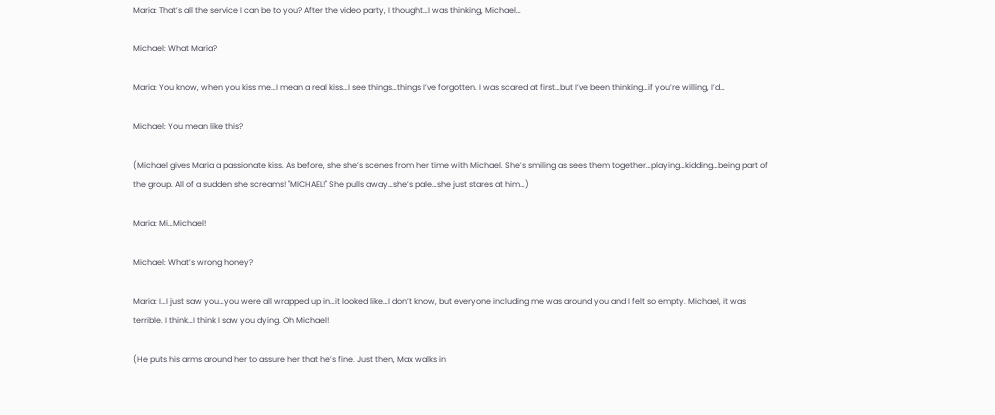Maria: That’s all the service I can be to you? After the video party, I thought…I was thinking, Michael…

Michael: What Maria?

Maria: You know, when you kiss me…I mean a real kiss…I see things…things I’ve forgotten. I was scared at first…but I’ve been thinking…if you’re willing, I’d…

Michael: You mean like this?

(Michael gives Maria a passionate kiss. As before, she she’s scenes from her time with Michael. She’s smiling as sees them together…playing…kidding…being part of the group. All of a sudden she screams! "MICHAEL!" She pulls away…she’s pale…she just stares at him…)

Maria: Mi…Michael!

Michael: What’s wrong honey?

Maria: I…I just saw you…you were all wrapped up in…it looked like…I don’t know, but everyone including me was around you and I felt so empty. Michael, it was terrible. I think…I think I saw you dying. Oh Michael!

(He puts his arms around her to assure her that he’s fine. Just then, Max walks in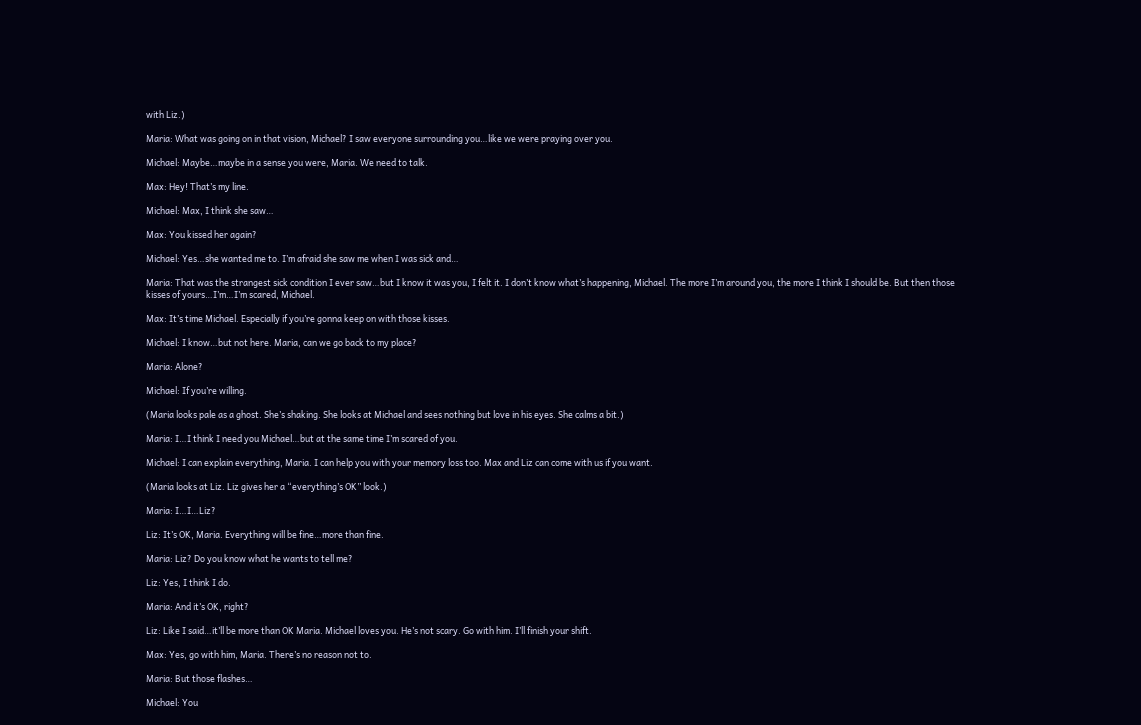with Liz.)

Maria: What was going on in that vision, Michael? I saw everyone surrounding you…like we were praying over you.

Michael: Maybe…maybe in a sense you were, Maria. We need to talk.

Max: Hey! That’s my line.

Michael: Max, I think she saw…

Max: You kissed her again?

Michael: Yes…she wanted me to. I’m afraid she saw me when I was sick and…

Maria: That was the strangest sick condition I ever saw…but I know it was you, I felt it. I don’t know what’s happening, Michael. The more I’m around you, the more I think I should be. But then those kisses of yours…I’m…I’m scared, Michael.

Max: It’s time Michael. Especially if you’re gonna keep on with those kisses.

Michael: I know…but not here. Maria, can we go back to my place?

Maria: Alone?

Michael: If you’re willing.

(Maria looks pale as a ghost. She’s shaking. She looks at Michael and sees nothing but love in his eyes. She calms a bit.)

Maria: I…I think I need you Michael…but at the same time I’m scared of you.

Michael: I can explain everything, Maria. I can help you with your memory loss too. Max and Liz can come with us if you want.

(Maria looks at Liz. Liz gives her a “everything’s OK” look.)

Maria: I…I…Liz?

Liz: It’s OK, Maria. Everything will be fine…more than fine.

Maria: Liz? Do you know what he wants to tell me?

Liz: Yes, I think I do.

Maria: And it’s OK, right?

Liz: Like I said…it’ll be more than OK Maria. Michael loves you. He’s not scary. Go with him. I’ll finish your shift.

Max: Yes, go with him, Maria. There’s no reason not to.

Maria: But those flashes…

Michael: You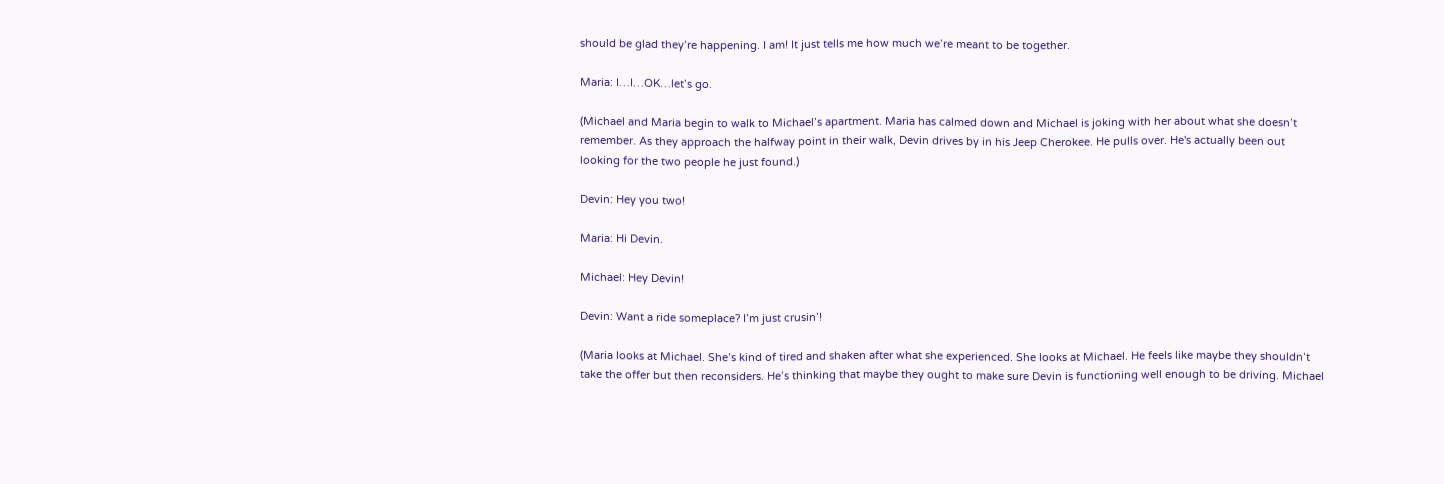should be glad they’re happening. I am! It just tells me how much we’re meant to be together.

Maria: I…I…OK…let’s go.

(Michael and Maria begin to walk to Michael’s apartment. Maria has calmed down and Michael is joking with her about what she doesn’t remember. As they approach the halfway point in their walk, Devin drives by in his Jeep Cherokee. He pulls over. He's actually been out looking for the two people he just found.)

Devin: Hey you two!

Maria: Hi Devin.

Michael: Hey Devin!

Devin: Want a ride someplace? I’m just crusin’!

(Maria looks at Michael. She’s kind of tired and shaken after what she experienced. She looks at Michael. He feels like maybe they shouldn’t take the offer but then reconsiders. He’s thinking that maybe they ought to make sure Devin is functioning well enough to be driving. Michael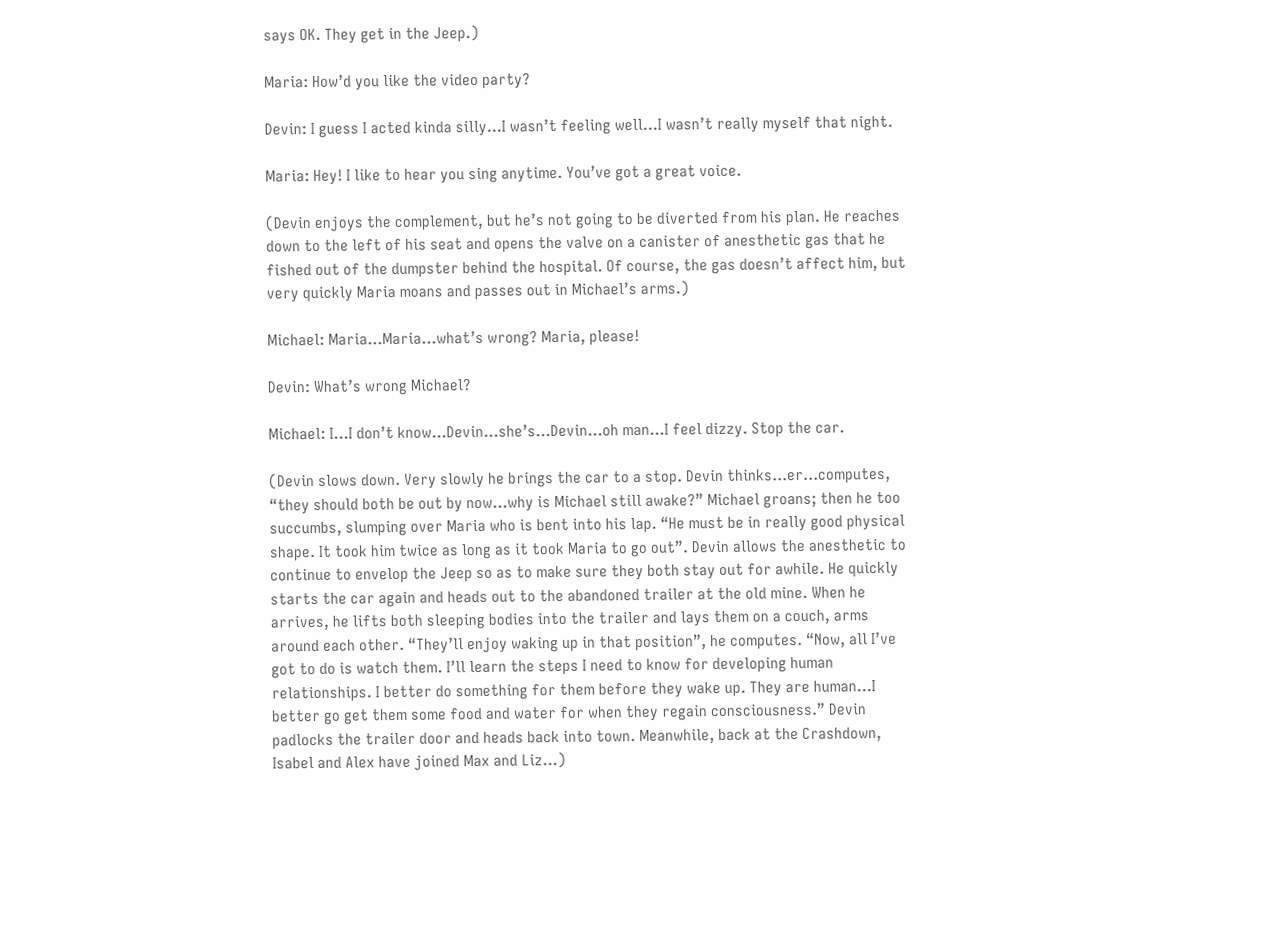says OK. They get in the Jeep.)

Maria: How’d you like the video party?

Devin: I guess I acted kinda silly…I wasn’t feeling well…I wasn’t really myself that night.

Maria: Hey! I like to hear you sing anytime. You’ve got a great voice.

(Devin enjoys the complement, but he’s not going to be diverted from his plan. He reaches down to the left of his seat and opens the valve on a canister of anesthetic gas that he fished out of the dumpster behind the hospital. Of course, the gas doesn’t affect him, but very quickly Maria moans and passes out in Michael’s arms.)

Michael: Maria…Maria…what’s wrong? Maria, please!

Devin: What’s wrong Michael?

Michael: I…I don’t know…Devin…she’s…Devin…oh man…I feel dizzy. Stop the car.

(Devin slows down. Very slowly he brings the car to a stop. Devin thinks…er…computes, “they should both be out by now…why is Michael still awake?” Michael groans; then he too succumbs, slumping over Maria who is bent into his lap. “He must be in really good physical shape. It took him twice as long as it took Maria to go out”. Devin allows the anesthetic to continue to envelop the Jeep so as to make sure they both stay out for awhile. He quickly starts the car again and heads out to the abandoned trailer at the old mine. When he arrives, he lifts both sleeping bodies into the trailer and lays them on a couch, arms around each other. “They’ll enjoy waking up in that position”, he computes. “Now, all I’ve got to do is watch them. I’ll learn the steps I need to know for developing human relationships. I better do something for them before they wake up. They are human…I better go get them some food and water for when they regain consciousness.” Devin padlocks the trailer door and heads back into town. Meanwhile, back at the Crashdown, Isabel and Alex have joined Max and Liz…)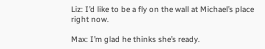Liz: I’d like to be a fly on the wall at Michael’s place right now.

Max: I’m glad he thinks she’s ready.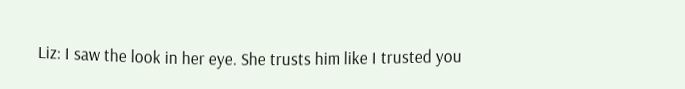Liz: I saw the look in her eye. She trusts him like I trusted you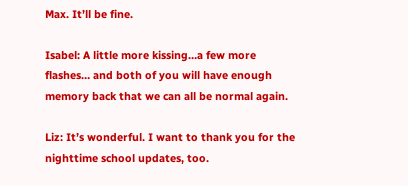Max. It’ll be fine.

Isabel: A little more kissing…a few more flashes… and both of you will have enough memory back that we can all be normal again.

Liz: It’s wonderful. I want to thank you for the nighttime school updates, too.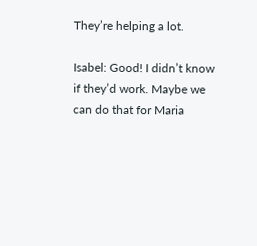They’re helping a lot.

Isabel: Good! I didn’t know if they’d work. Maybe we can do that for Maria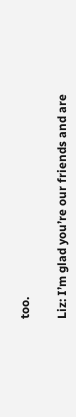too.

Liz: I’m glad you’re our friends and are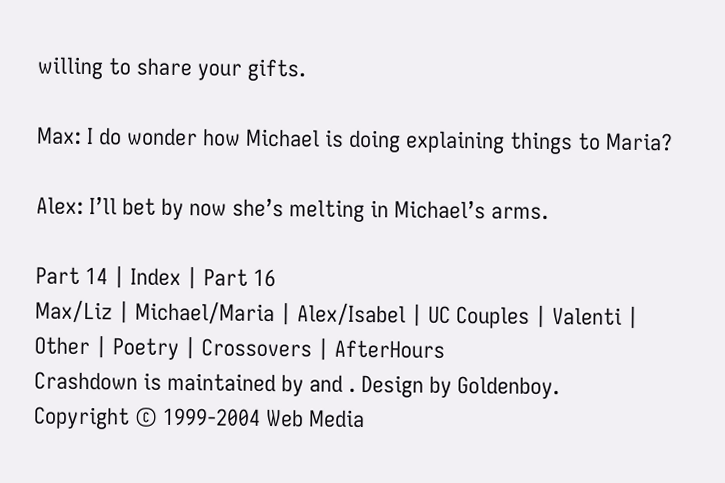willing to share your gifts.

Max: I do wonder how Michael is doing explaining things to Maria?

Alex: I’ll bet by now she’s melting in Michael’s arms.

Part 14 | Index | Part 16
Max/Liz | Michael/Maria | Alex/Isabel | UC Couples | Valenti | Other | Poetry | Crossovers | AfterHours
Crashdown is maintained by and . Design by Goldenboy.
Copyright © 1999-2004 Web Media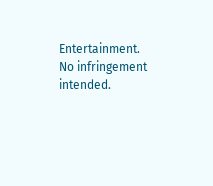Entertainment.
No infringement intended.